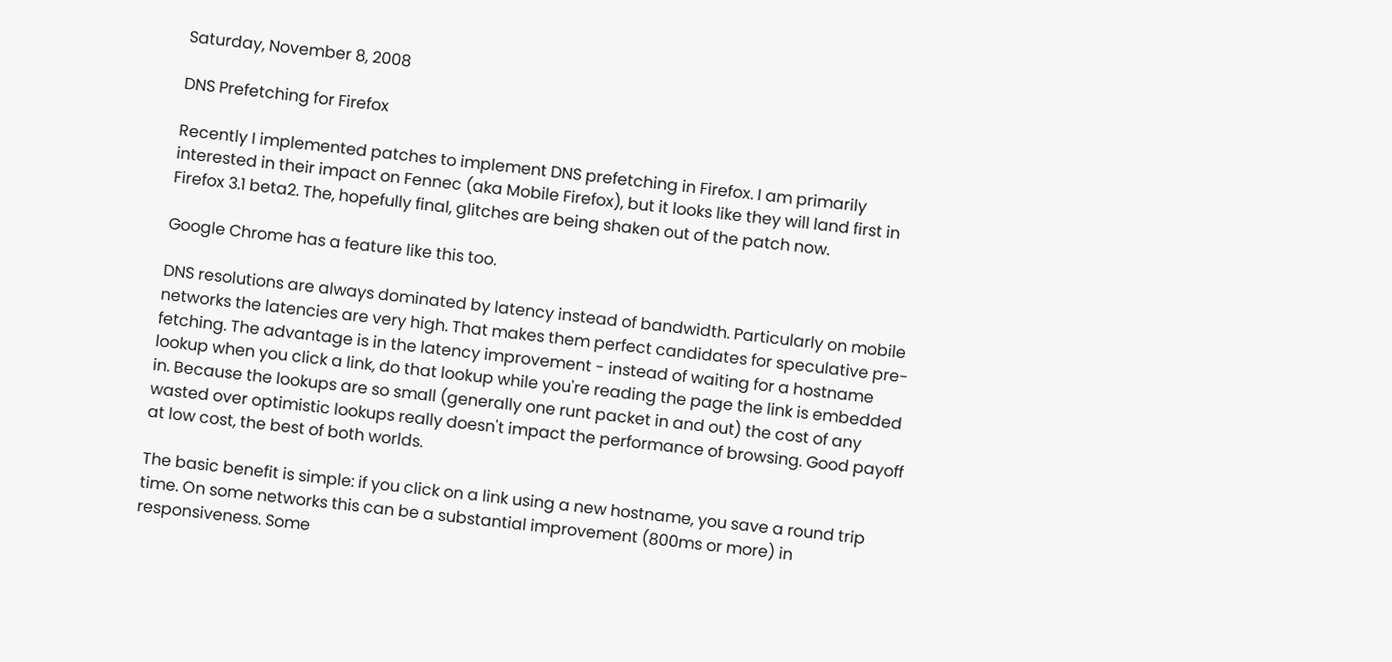Saturday, November 8, 2008

DNS Prefetching for Firefox

Recently I implemented patches to implement DNS prefetching in Firefox. I am primarily interested in their impact on Fennec (aka Mobile Firefox), but it looks like they will land first in Firefox 3.1 beta2. The, hopefully final, glitches are being shaken out of the patch now.

Google Chrome has a feature like this too.

DNS resolutions are always dominated by latency instead of bandwidth. Particularly on mobile networks the latencies are very high. That makes them perfect candidates for speculative pre-fetching. The advantage is in the latency improvement - instead of waiting for a hostname lookup when you click a link, do that lookup while you're reading the page the link is embedded in. Because the lookups are so small (generally one runt packet in and out) the cost of any wasted over optimistic lookups really doesn't impact the performance of browsing. Good payoff at low cost, the best of both worlds.

The basic benefit is simple: if you click on a link using a new hostname, you save a round trip time. On some networks this can be a substantial improvement (800ms or more) in responsiveness. Some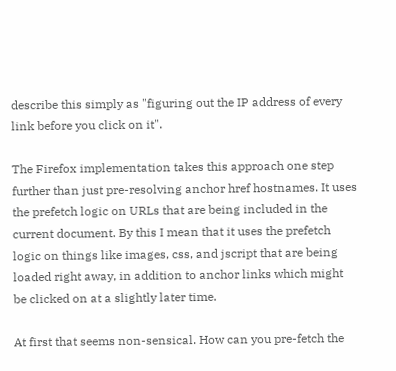describe this simply as "figuring out the IP address of every link before you click on it".

The Firefox implementation takes this approach one step further than just pre-resolving anchor href hostnames. It uses the prefetch logic on URLs that are being included in the current document. By this I mean that it uses the prefetch logic on things like images, css, and jscript that are being loaded right away, in addition to anchor links which might be clicked on at a slightly later time.

At first that seems non-sensical. How can you pre-fetch the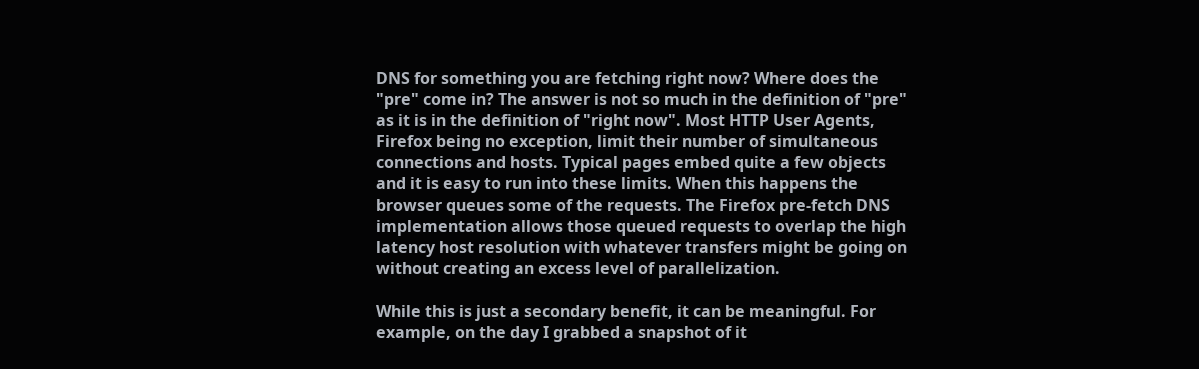DNS for something you are fetching right now? Where does the "pre" come in? The answer is not so much in the definition of "pre" as it is in the definition of "right now". Most HTTP User Agents, Firefox being no exception, limit their number of simultaneous connections and hosts. Typical pages embed quite a few objects and it is easy to run into these limits. When this happens the browser queues some of the requests. The Firefox pre-fetch DNS implementation allows those queued requests to overlap the high latency host resolution with whatever transfers might be going on without creating an excess level of parallelization.

While this is just a secondary benefit, it can be meaningful. For example, on the day I grabbed a snapshot of it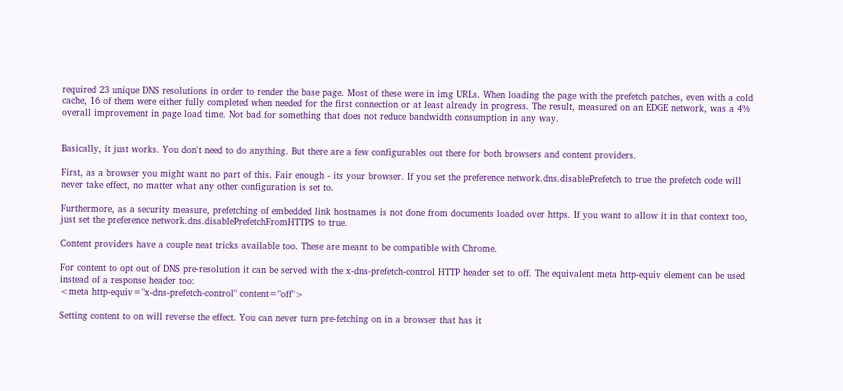required 23 unique DNS resolutions in order to render the base page. Most of these were in img URLs. When loading the page with the prefetch patches, even with a cold cache, 16 of them were either fully completed when needed for the first connection or at least already in progress. The result, measured on an EDGE network, was a 4% overall improvement in page load time. Not bad for something that does not reduce bandwidth consumption in any way.


Basically, it just works. You don't need to do anything. But there are a few configurables out there for both browsers and content providers.

First, as a browser you might want no part of this. Fair enough - its your browser. If you set the preference network.dns.disablePrefetch to true the prefetch code will never take effect, no matter what any other configuration is set to.

Furthermore, as a security measure, prefetching of embedded link hostnames is not done from documents loaded over https. If you want to allow it in that context too, just set the preference network.dns.disablePrefetchFromHTTPS to true.

Content providers have a couple neat tricks available too. These are meant to be compatible with Chrome.

For content to opt out of DNS pre-resolution it can be served with the x-dns-prefetch-control HTTP header set to off. The equivalent meta http-equiv element can be used instead of a response header too:
<meta http-equiv="x-dns-prefetch-control" content="off">

Setting content to on will reverse the effect. You can never turn pre-fetching on in a browser that has it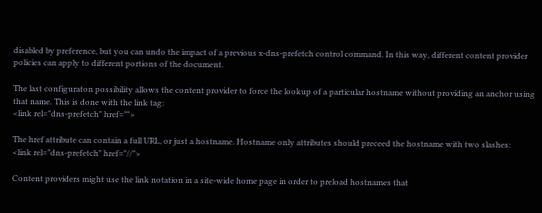disabled by preference, but you can undo the impact of a previous x-dns-prefetch control command. In this way, different content provider policies can apply to different portions of the document.

The last configuraton possibility allows the content provider to force the lookup of a particular hostname without providing an anchor using that name. This is done with the link tag:
<link rel="dns-prefetch" href="">

The href attribute can contain a full URL, or just a hostname. Hostname only attributes should preceed the hostname with two slashes:
<link rel="dns-prefetch" href="//">

Content providers might use the link notation in a site-wide home page in order to preload hostnames that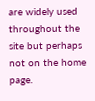are widely used throughout the site but perhaps not on the home page.